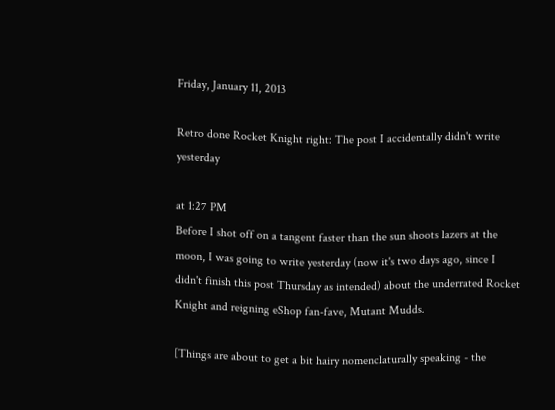Friday, January 11, 2013

Retro done Rocket Knight right: The post I accidentally didn't write yesterday

at 1:27 PM
Before I shot off on a tangent faster than the sun shoots lazers at the moon, I was going to write yesterday (now it's two days ago, since I didn't finish this post Thursday as intended) about the underrated Rocket Knight and reigning eShop fan-fave, Mutant Mudds.

[Things are about to get a bit hairy nomenclaturally speaking - the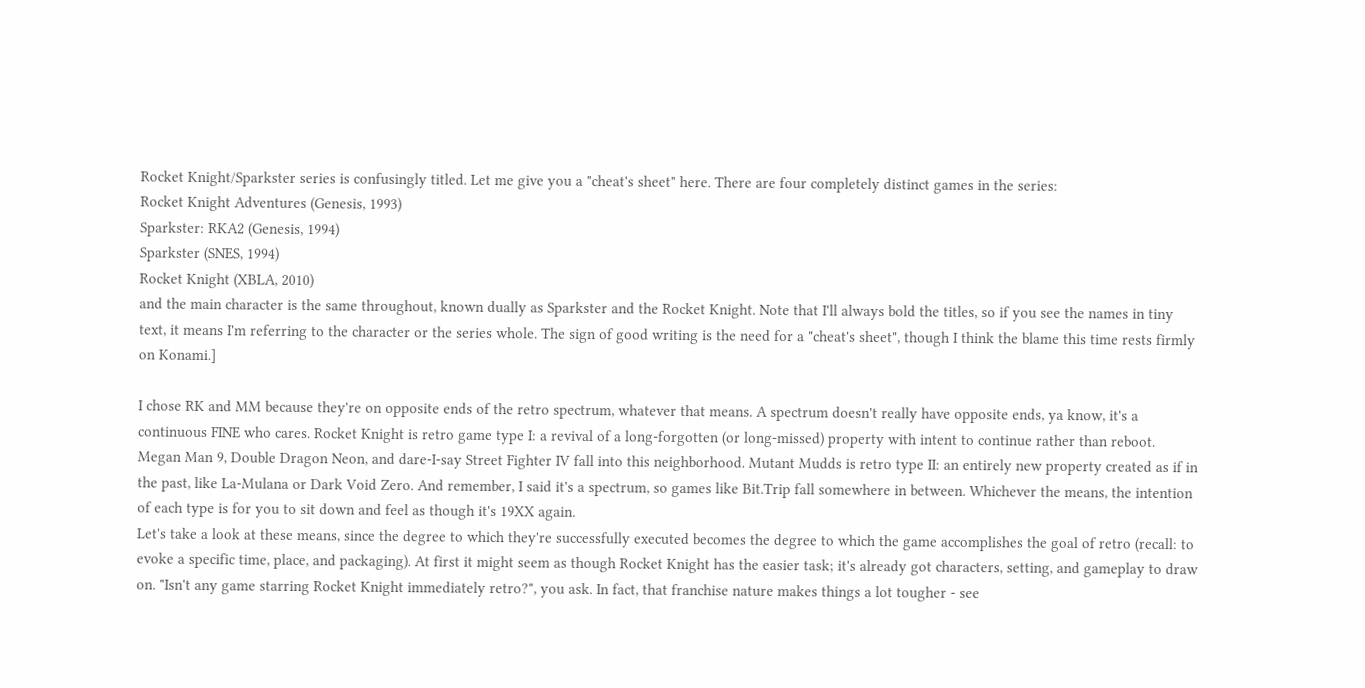Rocket Knight/Sparkster series is confusingly titled. Let me give you a "cheat's sheet" here. There are four completely distinct games in the series:
Rocket Knight Adventures (Genesis, 1993)
Sparkster: RKA2 (Genesis, 1994)
Sparkster (SNES, 1994)
Rocket Knight (XBLA, 2010)
and the main character is the same throughout, known dually as Sparkster and the Rocket Knight. Note that I'll always bold the titles, so if you see the names in tiny text, it means I'm referring to the character or the series whole. The sign of good writing is the need for a "cheat's sheet", though I think the blame this time rests firmly on Konami.]

I chose RK and MM because they're on opposite ends of the retro spectrum, whatever that means. A spectrum doesn't really have opposite ends, ya know, it's a continuous FINE who cares. Rocket Knight is retro game type I: a revival of a long-forgotten (or long-missed) property with intent to continue rather than reboot. Megan Man 9, Double Dragon Neon, and dare-I-say Street Fighter IV fall into this neighborhood. Mutant Mudds is retro type II: an entirely new property created as if in the past, like La-Mulana or Dark Void Zero. And remember, I said it's a spectrum, so games like Bit.Trip fall somewhere in between. Whichever the means, the intention of each type is for you to sit down and feel as though it's 19XX again.
Let's take a look at these means, since the degree to which they're successfully executed becomes the degree to which the game accomplishes the goal of retro (recall: to evoke a specific time, place, and packaging). At first it might seem as though Rocket Knight has the easier task; it's already got characters, setting, and gameplay to draw on. "Isn't any game starring Rocket Knight immediately retro?", you ask. In fact, that franchise nature makes things a lot tougher - see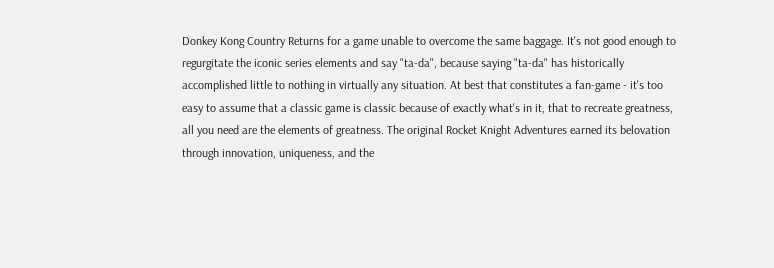Donkey Kong Country Returns for a game unable to overcome the same baggage. It's not good enough to regurgitate the iconic series elements and say "ta-da", because saying "ta-da" has historically accomplished little to nothing in virtually any situation. At best that constitutes a fan-game - it's too easy to assume that a classic game is classic because of exactly what's in it, that to recreate greatness, all you need are the elements of greatness. The original Rocket Knight Adventures earned its belovation through innovation, uniqueness, and the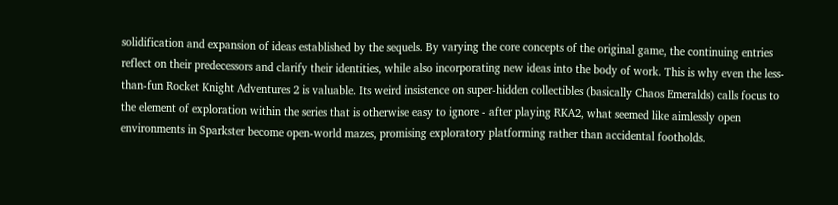solidification and expansion of ideas established by the sequels. By varying the core concepts of the original game, the continuing entries reflect on their predecessors and clarify their identities, while also incorporating new ideas into the body of work. This is why even the less-than-fun Rocket Knight Adventures 2 is valuable. Its weird insistence on super-hidden collectibles (basically Chaos Emeralds) calls focus to the element of exploration within the series that is otherwise easy to ignore - after playing RKA2, what seemed like aimlessly open environments in Sparkster become open-world mazes, promising exploratory platforming rather than accidental footholds.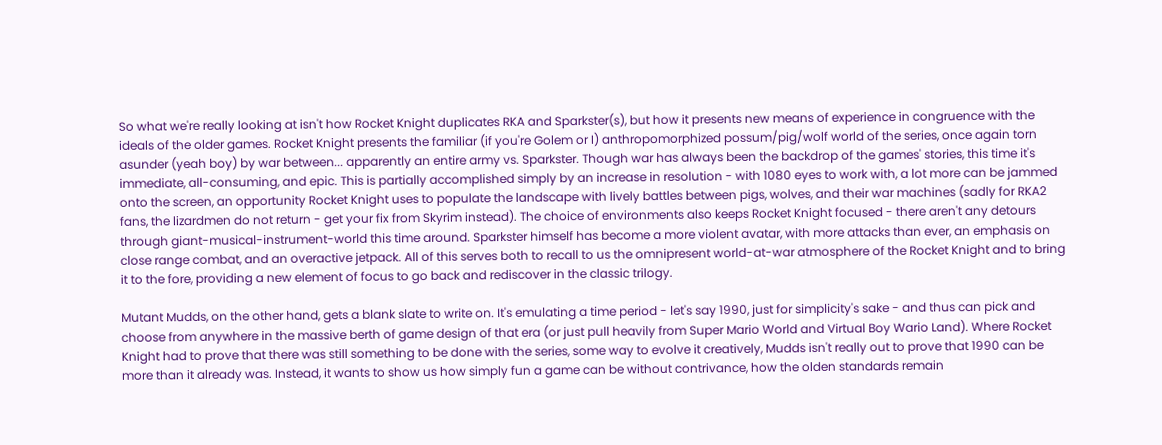So what we're really looking at isn't how Rocket Knight duplicates RKA and Sparkster(s), but how it presents new means of experience in congruence with the ideals of the older games. Rocket Knight presents the familiar (if you're Golem or I) anthropomorphized possum/pig/wolf world of the series, once again torn asunder (yeah boy) by war between... apparently an entire army vs. Sparkster. Though war has always been the backdrop of the games' stories, this time it's immediate, all-consuming, and epic. This is partially accomplished simply by an increase in resolution - with 1080 eyes to work with, a lot more can be jammed onto the screen, an opportunity Rocket Knight uses to populate the landscape with lively battles between pigs, wolves, and their war machines (sadly for RKA2 fans, the lizardmen do not return - get your fix from Skyrim instead). The choice of environments also keeps Rocket Knight focused - there aren't any detours through giant-musical-instrument-world this time around. Sparkster himself has become a more violent avatar, with more attacks than ever, an emphasis on close range combat, and an overactive jetpack. All of this serves both to recall to us the omnipresent world-at-war atmosphere of the Rocket Knight and to bring it to the fore, providing a new element of focus to go back and rediscover in the classic trilogy.

Mutant Mudds, on the other hand, gets a blank slate to write on. It's emulating a time period - let's say 1990, just for simplicity's sake - and thus can pick and choose from anywhere in the massive berth of game design of that era (or just pull heavily from Super Mario World and Virtual Boy Wario Land). Where Rocket Knight had to prove that there was still something to be done with the series, some way to evolve it creatively, Mudds isn't really out to prove that 1990 can be more than it already was. Instead, it wants to show us how simply fun a game can be without contrivance, how the olden standards remain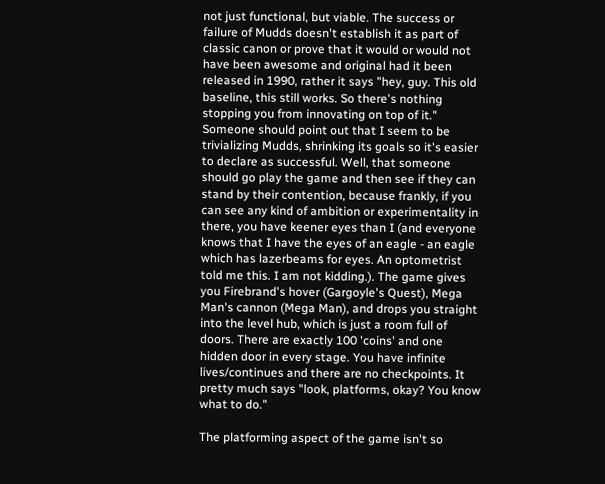not just functional, but viable. The success or failure of Mudds doesn't establish it as part of classic canon or prove that it would or would not have been awesome and original had it been released in 1990, rather it says "hey, guy. This old baseline, this still works. So there's nothing stopping you from innovating on top of it."
Someone should point out that I seem to be trivializing Mudds, shrinking its goals so it's easier to declare as successful. Well, that someone should go play the game and then see if they can stand by their contention, because frankly, if you can see any kind of ambition or experimentality in there, you have keener eyes than I (and everyone knows that I have the eyes of an eagle - an eagle which has lazerbeams for eyes. An optometrist told me this. I am not kidding.). The game gives you Firebrand's hover (Gargoyle's Quest), Mega Man's cannon (Mega Man), and drops you straight into the level hub, which is just a room full of doors. There are exactly 100 'coins' and one hidden door in every stage. You have infinite lives/continues and there are no checkpoints. It pretty much says "look, platforms, okay? You know what to do."

The platforming aspect of the game isn't so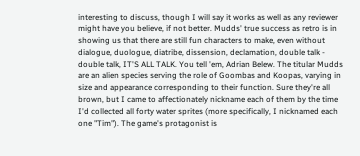interesting to discuss, though I will say it works as well as any reviewer might have you believe, if not better. Mudds' true success as retro is in showing us that there are still fun characters to make, even without dialogue, duologue, diatribe, dissension, declamation, double talk - double talk, IT'S ALL TALK. You tell 'em, Adrian Belew. The titular Mudds are an alien species serving the role of Goombas and Koopas, varying in size and appearance corresponding to their function. Sure they're all brown, but I came to affectionately nickname each of them by the time I'd collected all forty water sprites (more specifically, I nicknamed each one "Tim"). The game's protagonist is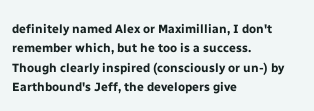definitely named Alex or Maximillian, I don't remember which, but he too is a success. Though clearly inspired (consciously or un-) by Earthbound's Jeff, the developers give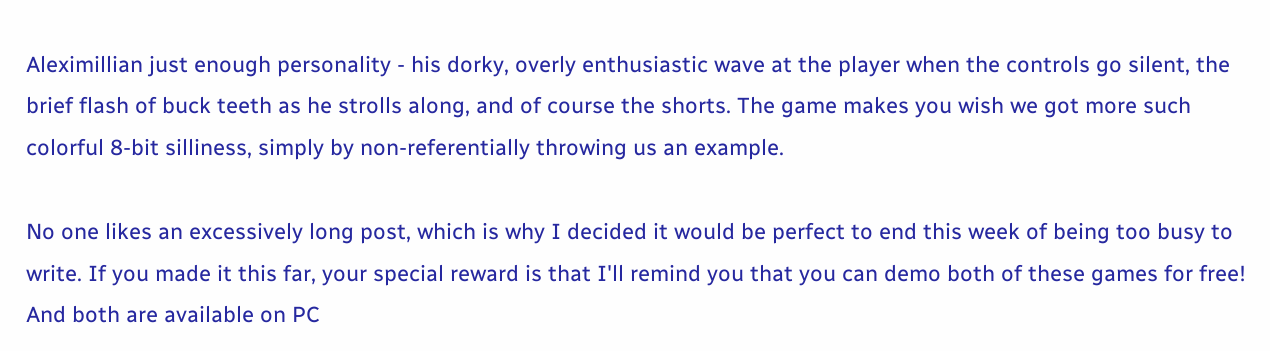Aleximillian just enough personality - his dorky, overly enthusiastic wave at the player when the controls go silent, the brief flash of buck teeth as he strolls along, and of course the shorts. The game makes you wish we got more such colorful 8-bit silliness, simply by non-referentially throwing us an example.

No one likes an excessively long post, which is why I decided it would be perfect to end this week of being too busy to write. If you made it this far, your special reward is that I'll remind you that you can demo both of these games for free! And both are available on PC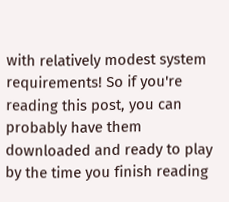with relatively modest system requirements! So if you're reading this post, you can probably have them downloaded and ready to play by the time you finish reading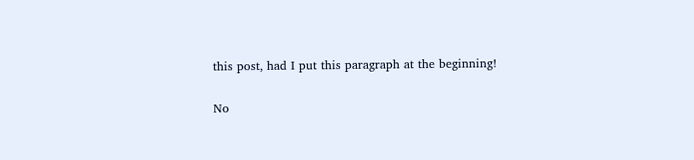this post, had I put this paragraph at the beginning!

No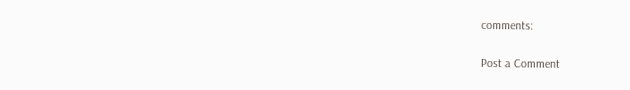comments:

Post a Comment